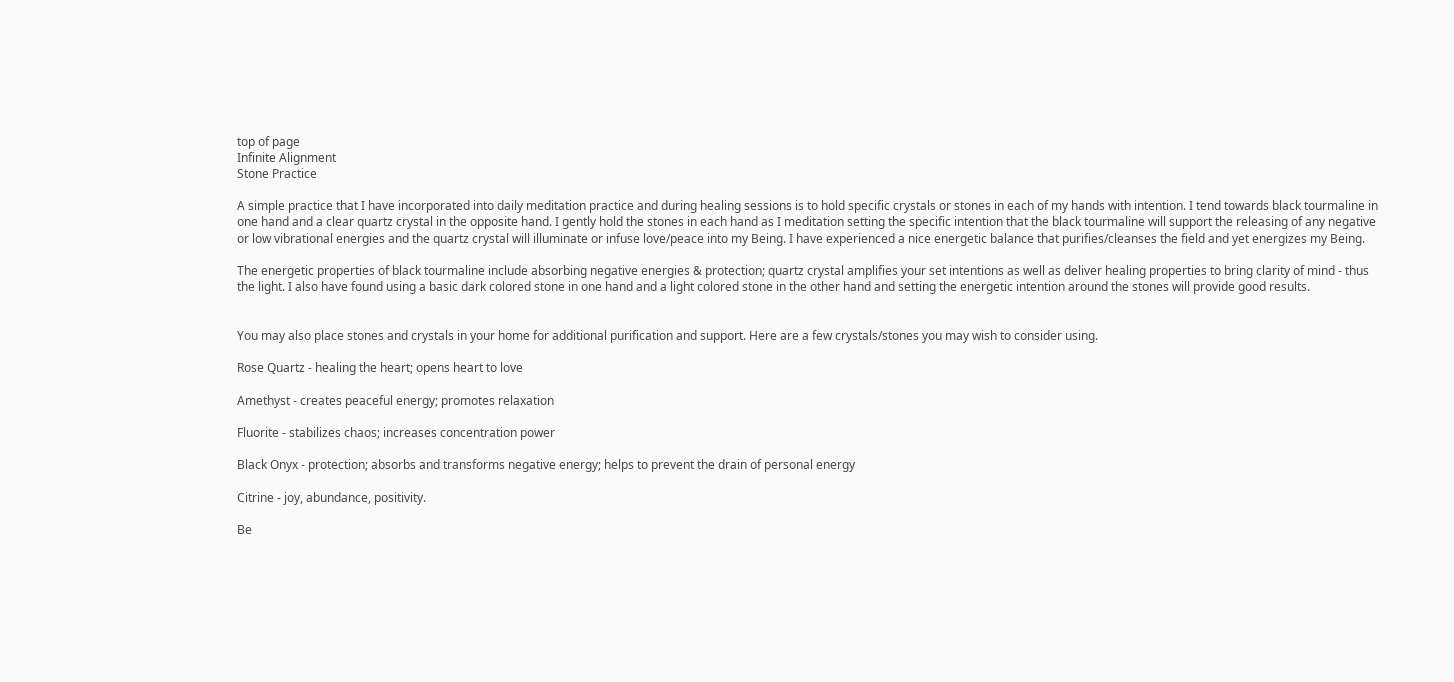top of page
Infinite Alignment
Stone Practice

A simple practice that I have incorporated into daily meditation practice and during healing sessions is to hold specific crystals or stones in each of my hands with intention. I tend towards black tourmaline in one hand and a clear quartz crystal in the opposite hand. I gently hold the stones in each hand as I meditation setting the specific intention that the black tourmaline will support the releasing of any negative or low vibrational energies and the quartz crystal will illuminate or infuse love/peace into my Being. I have experienced a nice energetic balance that purifies/cleanses the field and yet energizes my Being.

The energetic properties of black tourmaline include absorbing negative energies & protection; quartz crystal amplifies your set intentions as well as deliver healing properties to bring clarity of mind - thus the light. I also have found using a basic dark colored stone in one hand and a light colored stone in the other hand and setting the energetic intention around the stones will provide good results.


You may also place stones and crystals in your home for additional purification and support. Here are a few crystals/stones you may wish to consider using.

Rose Quartz - healing the heart; opens heart to love

Amethyst - creates peaceful energy; promotes relaxation

Fluorite - stabilizes chaos; increases concentration power

Black Onyx - protection; absorbs and transforms negative energy; helps to prevent the drain of personal energy

Citrine - joy, abundance, positivity.

Be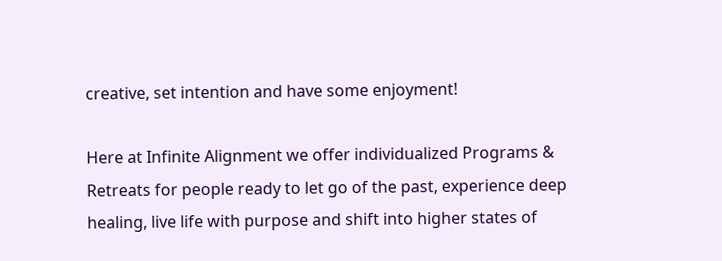creative, set intention and have some enjoyment!

Here at Infinite Alignment we offer individualized Programs & Retreats for people ready to let go of the past, experience deep healing, live life with purpose and shift into higher states of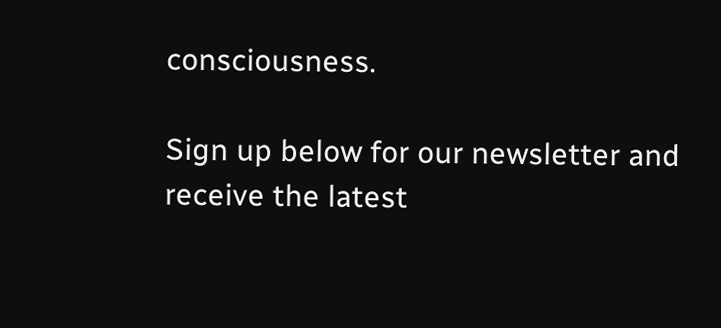consciousness.

Sign up below for our newsletter and receive the latest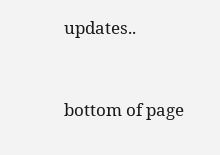updates..


bottom of page